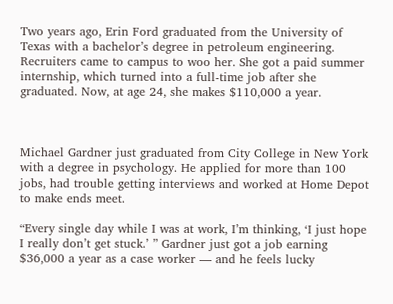Two years ago, Erin Ford graduated from the University of Texas with a bachelor’s degree in petroleum engineering. Recruiters came to campus to woo her. She got a paid summer internship, which turned into a full-time job after she graduated. Now, at age 24, she makes $110,000 a year.



Michael Gardner just graduated from City College in New York with a degree in psychology. He applied for more than 100 jobs, had trouble getting interviews and worked at Home Depot to make ends meet.

“Every single day while I was at work, I’m thinking, ‘I just hope I really don’t get stuck.’ ” Gardner just got a job earning $36,000 a year as a case worker — and he feels lucky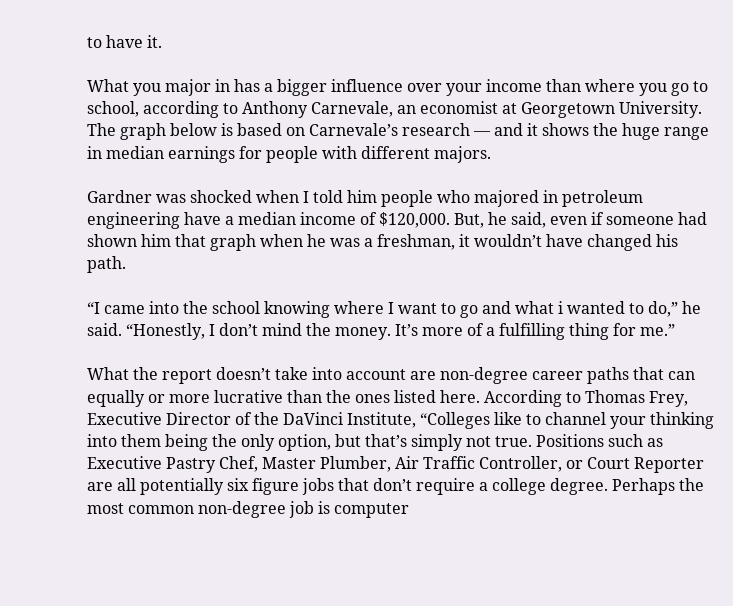to have it.

What you major in has a bigger influence over your income than where you go to school, according to Anthony Carnevale, an economist at Georgetown University. The graph below is based on Carnevale’s research — and it shows the huge range in median earnings for people with different majors.

Gardner was shocked when I told him people who majored in petroleum engineering have a median income of $120,000. But, he said, even if someone had shown him that graph when he was a freshman, it wouldn’t have changed his path.

“I came into the school knowing where I want to go and what i wanted to do,” he said. “Honestly, I don’t mind the money. It’s more of a fulfilling thing for me.”

What the report doesn’t take into account are non-degree career paths that can equally or more lucrative than the ones listed here. According to Thomas Frey, Executive Director of the DaVinci Institute, “Colleges like to channel your thinking into them being the only option, but that’s simply not true. Positions such as Executive Pastry Chef, Master Plumber, Air Traffic Controller, or Court Reporter are all potentially six figure jobs that don’t require a college degree. Perhaps the most common non-degree job is computer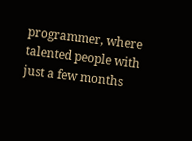programmer, where talented people with just a few months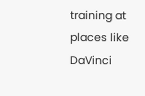training at places like DaVinci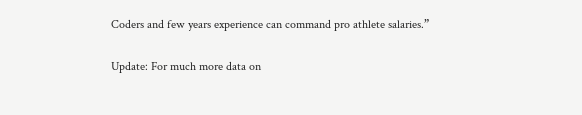Coders and few years experience can command pro athlete salaries.”

Update: For much more data on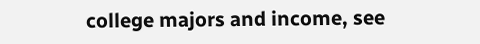college majors and income, see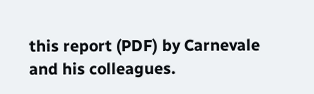this report (PDF) by Carnevale and his colleagues.